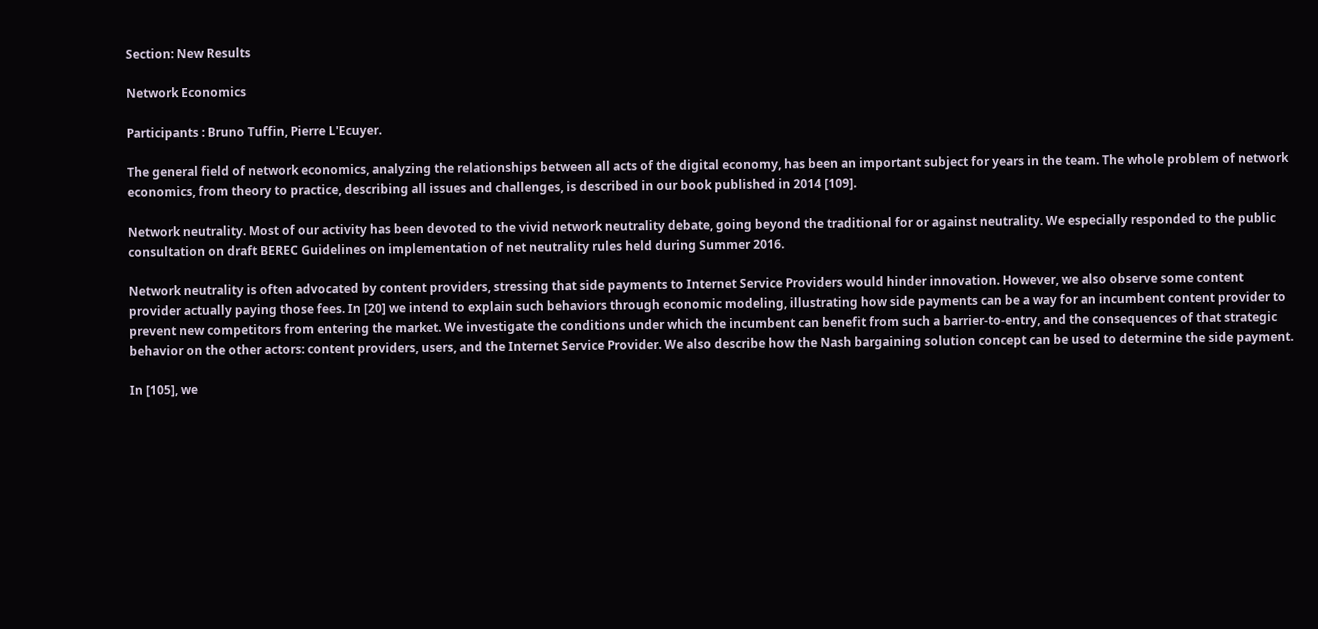Section: New Results

Network Economics

Participants : Bruno Tuffin, Pierre L'Ecuyer.

The general field of network economics, analyzing the relationships between all acts of the digital economy, has been an important subject for years in the team. The whole problem of network economics, from theory to practice, describing all issues and challenges, is described in our book published in 2014 [109].

Network neutrality. Most of our activity has been devoted to the vivid network neutrality debate, going beyond the traditional for or against neutrality. We especially responded to the public consultation on draft BEREC Guidelines on implementation of net neutrality rules held during Summer 2016.

Network neutrality is often advocated by content providers, stressing that side payments to Internet Service Providers would hinder innovation. However, we also observe some content provider actually paying those fees. In [20] we intend to explain such behaviors through economic modeling, illustrating how side payments can be a way for an incumbent content provider to prevent new competitors from entering the market. We investigate the conditions under which the incumbent can benefit from such a barrier-to-entry, and the consequences of that strategic behavior on the other actors: content providers, users, and the Internet Service Provider. We also describe how the Nash bargaining solution concept can be used to determine the side payment.

In [105], we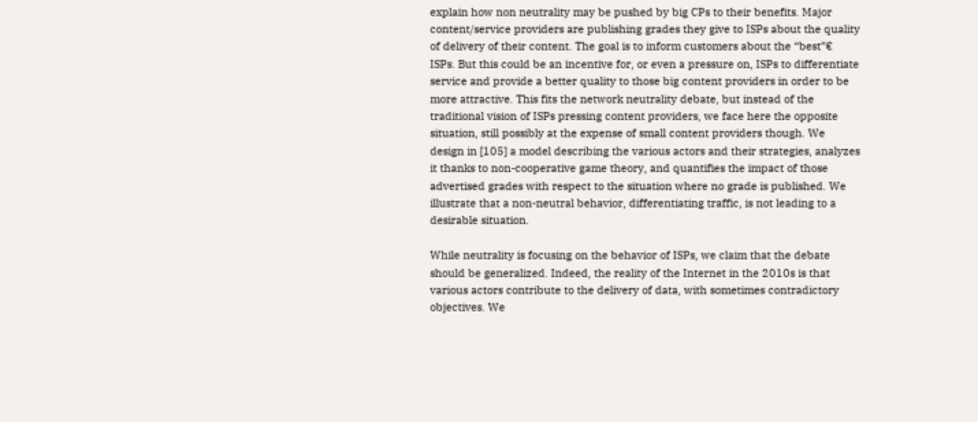explain how non neutrality may be pushed by big CPs to their benefits. Major content/service providers are publishing grades they give to ISPs about the quality of delivery of their content. The goal is to inform customers about the “best”€ ISPs. But this could be an incentive for, or even a pressure on, ISPs to differentiate service and provide a better quality to those big content providers in order to be more attractive. This fits the network neutrality debate, but instead of the traditional vision of ISPs pressing content providers, we face here the opposite situation, still possibly at the expense of small content providers though. We design in [105] a model describing the various actors and their strategies, analyzes it thanks to non-cooperative game theory, and quantifies the impact of those advertised grades with respect to the situation where no grade is published. We illustrate that a non-neutral behavior, differentiating traffic, is not leading to a desirable situation.

While neutrality is focusing on the behavior of ISPs, we claim that the debate should be generalized. Indeed, the reality of the Internet in the 2010s is that various actors contribute to the delivery of data, with sometimes contradictory objectives. We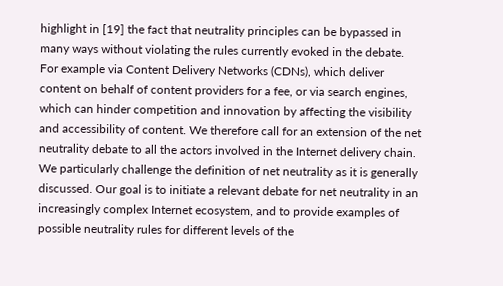highlight in [19] the fact that neutrality principles can be bypassed in many ways without violating the rules currently evoked in the debate. For example via Content Delivery Networks (CDNs), which deliver content on behalf of content providers for a fee, or via search engines, which can hinder competition and innovation by affecting the visibility and accessibility of content. We therefore call for an extension of the net neutrality debate to all the actors involved in the Internet delivery chain. We particularly challenge the definition of net neutrality as it is generally discussed. Our goal is to initiate a relevant debate for net neutrality in an increasingly complex Internet ecosystem, and to provide examples of possible neutrality rules for different levels of the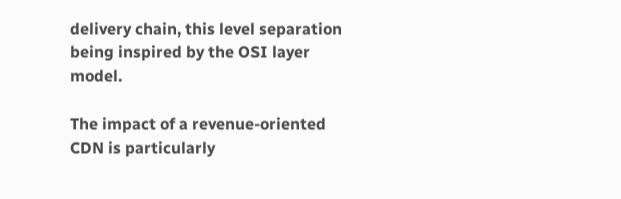delivery chain, this level separation being inspired by the OSI layer model.

The impact of a revenue-oriented CDN is particularly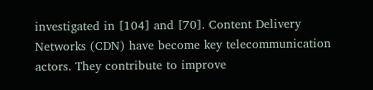investigated in [104] and [70]. Content Delivery Networks (CDN) have become key telecommunication actors. They contribute to improve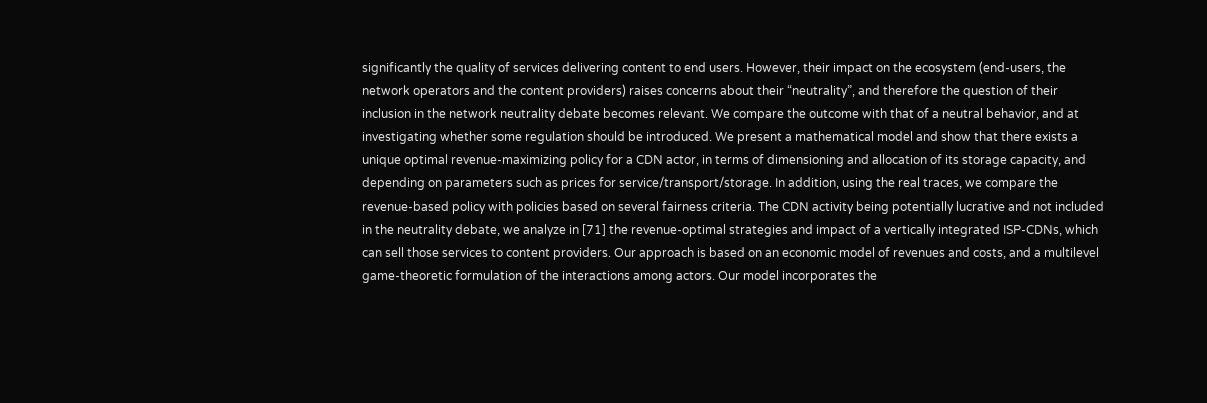significantly the quality of services delivering content to end users. However, their impact on the ecosystem (end-users, the network operators and the content providers) raises concerns about their “neutrality”, and therefore the question of their inclusion in the network neutrality debate becomes relevant. We compare the outcome with that of a neutral behavior, and at investigating whether some regulation should be introduced. We present a mathematical model and show that there exists a unique optimal revenue-maximizing policy for a CDN actor, in terms of dimensioning and allocation of its storage capacity, and depending on parameters such as prices for service/transport/storage. In addition, using the real traces, we compare the revenue-based policy with policies based on several fairness criteria. The CDN activity being potentially lucrative and not included in the neutrality debate, we analyze in [71] the revenue-optimal strategies and impact of a vertically integrated ISP-CDNs, which can sell those services to content providers. Our approach is based on an economic model of revenues and costs, and a multilevel game-theoretic formulation of the interactions among actors. Our model incorporates the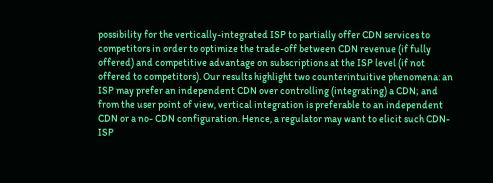possibility for the vertically-integrated ISP to partially offer CDN services to competitors in order to optimize the trade-off between CDN revenue (if fully offered) and competitive advantage on subscriptions at the ISP level (if not offered to competitors). Our results highlight two counterintuitive phenomena: an ISP may prefer an independent CDN over controlling (integrating) a CDN; and from the user point of view, vertical integration is preferable to an independent CDN or a no- CDN configuration. Hence, a regulator may want to elicit such CDN-ISP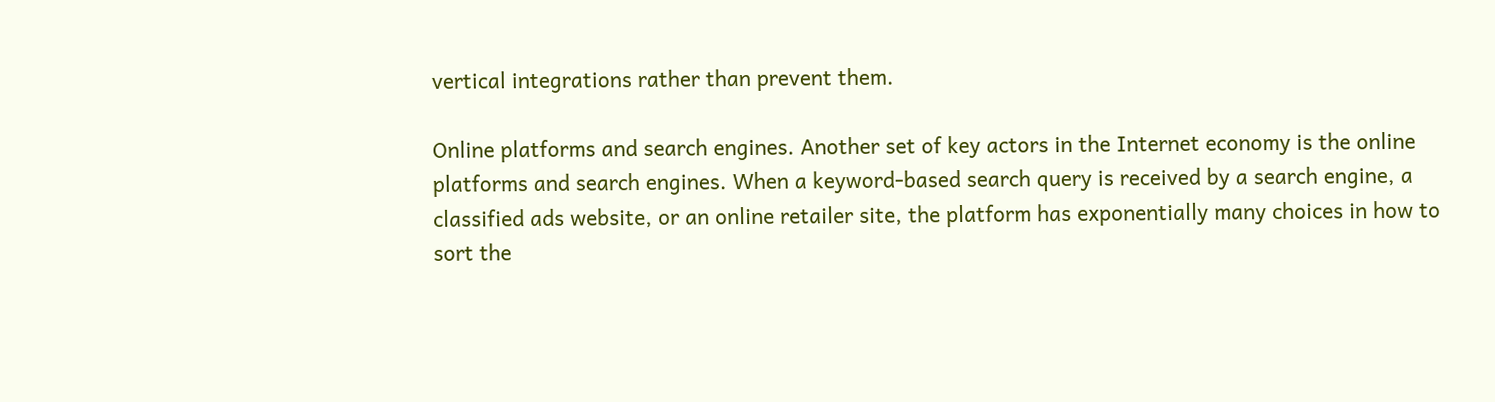vertical integrations rather than prevent them.

Online platforms and search engines. Another set of key actors in the Internet economy is the online platforms and search engines. When a keyword-based search query is received by a search engine, a classified ads website, or an online retailer site, the platform has exponentially many choices in how to sort the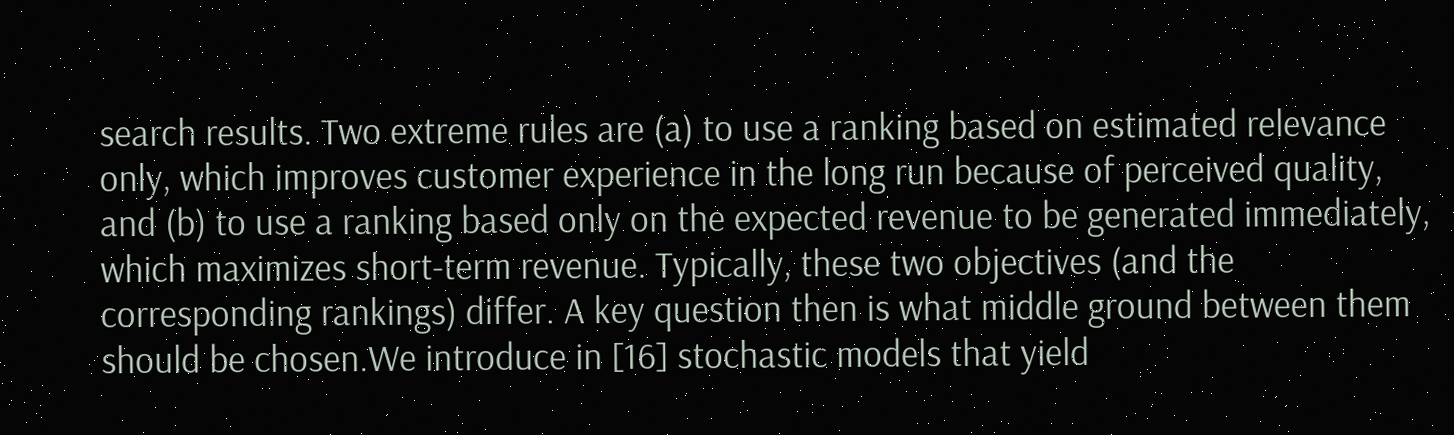search results. Two extreme rules are (a) to use a ranking based on estimated relevance only, which improves customer experience in the long run because of perceived quality, and (b) to use a ranking based only on the expected revenue to be generated immediately, which maximizes short-term revenue. Typically, these two objectives (and the corresponding rankings) differ. A key question then is what middle ground between them should be chosen.We introduce in [16] stochastic models that yield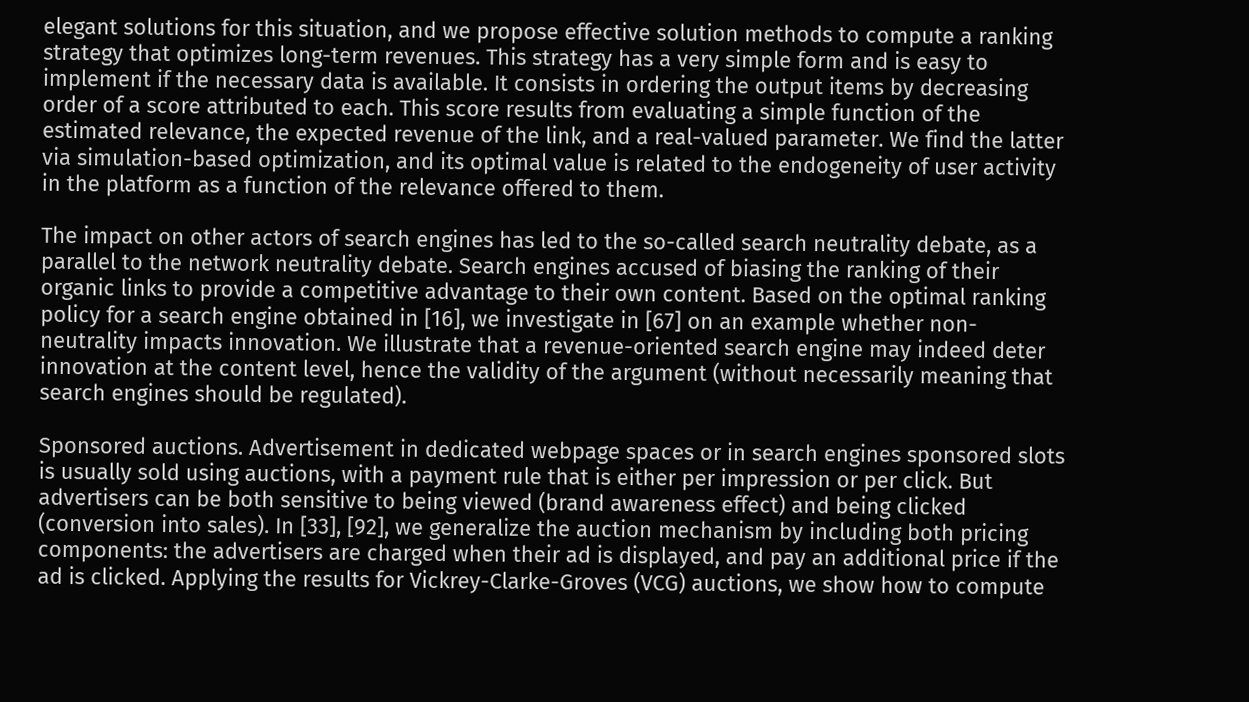elegant solutions for this situation, and we propose effective solution methods to compute a ranking strategy that optimizes long-term revenues. This strategy has a very simple form and is easy to implement if the necessary data is available. It consists in ordering the output items by decreasing order of a score attributed to each. This score results from evaluating a simple function of the estimated relevance, the expected revenue of the link, and a real-valued parameter. We find the latter via simulation-based optimization, and its optimal value is related to the endogeneity of user activity in the platform as a function of the relevance offered to them.

The impact on other actors of search engines has led to the so-called search neutrality debate, as a parallel to the network neutrality debate. Search engines accused of biasing the ranking of their organic links to provide a competitive advantage to their own content. Based on the optimal ranking policy for a search engine obtained in [16], we investigate in [67] on an example whether non-neutrality impacts innovation. We illustrate that a revenue-oriented search engine may indeed deter innovation at the content level, hence the validity of the argument (without necessarily meaning that search engines should be regulated).

Sponsored auctions. Advertisement in dedicated webpage spaces or in search engines sponsored slots is usually sold using auctions, with a payment rule that is either per impression or per click. But advertisers can be both sensitive to being viewed (brand awareness effect) and being clicked (conversion into sales). In [33], [92], we generalize the auction mechanism by including both pricing components: the advertisers are charged when their ad is displayed, and pay an additional price if the ad is clicked. Applying the results for Vickrey-Clarke-Groves (VCG) auctions, we show how to compute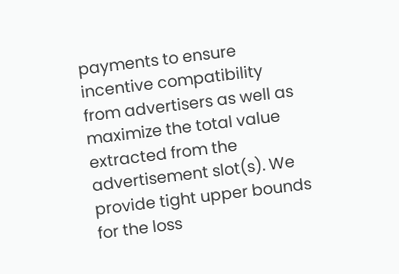payments to ensure incentive compatibility from advertisers as well as maximize the total value extracted from the advertisement slot(s). We provide tight upper bounds for the loss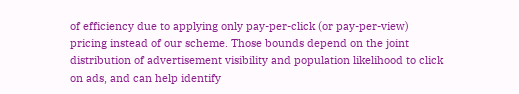of efficiency due to applying only pay-per-click (or pay-per-view) pricing instead of our scheme. Those bounds depend on the joint distribution of advertisement visibility and population likelihood to click on ads, and can help identify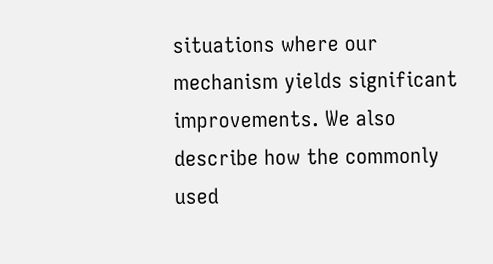situations where our mechanism yields significant improvements. We also describe how the commonly used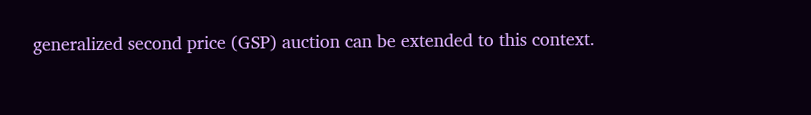generalized second price (GSP) auction can be extended to this context.